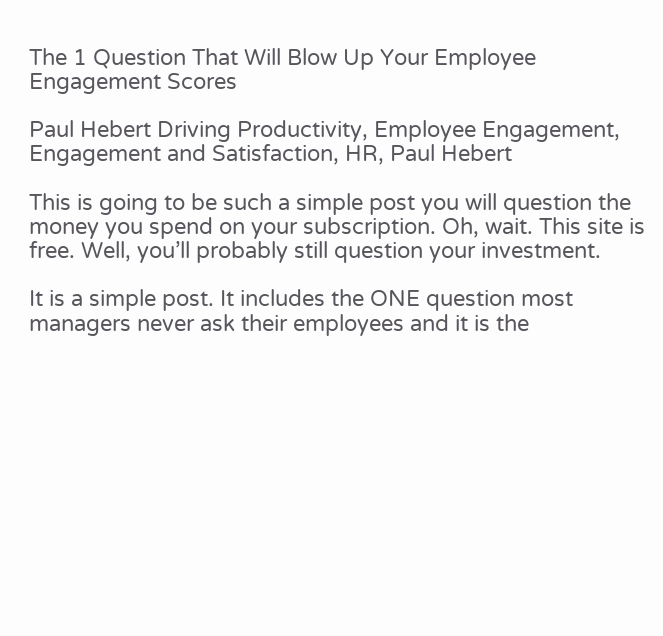The 1 Question That Will Blow Up Your Employee Engagement Scores

Paul Hebert Driving Productivity, Employee Engagement, Engagement and Satisfaction, HR, Paul Hebert

This is going to be such a simple post you will question the money you spend on your subscription. Oh, wait. This site is free. Well, you’ll probably still question your investment.

It is a simple post. It includes the ONE question most managers never ask their employees and it is the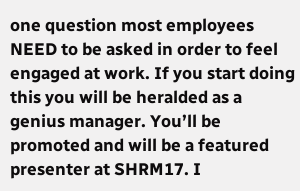one question most employees NEED to be asked in order to feel engaged at work. If you start doing this you will be heralded as a genius manager. You’ll be promoted and will be a featured presenter at SHRM17. I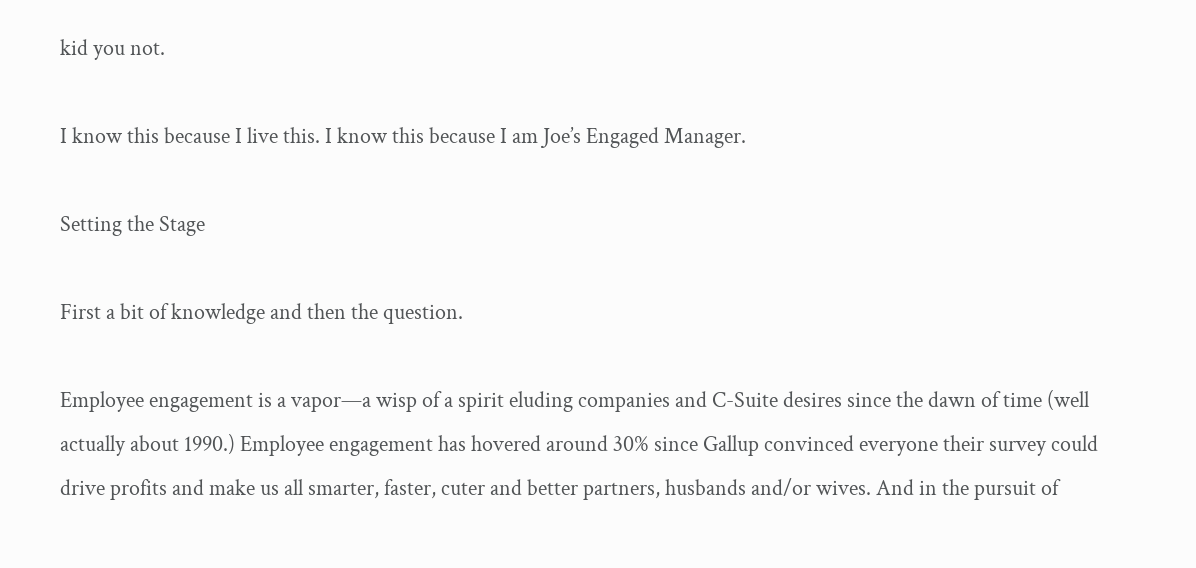kid you not.

I know this because I live this. I know this because I am Joe’s Engaged Manager.

Setting the Stage

First a bit of knowledge and then the question.

Employee engagement is a vapor—a wisp of a spirit eluding companies and C-Suite desires since the dawn of time (well actually about 1990.) Employee engagement has hovered around 30% since Gallup convinced everyone their survey could drive profits and make us all smarter, faster, cuter and better partners, husbands and/or wives. And in the pursuit of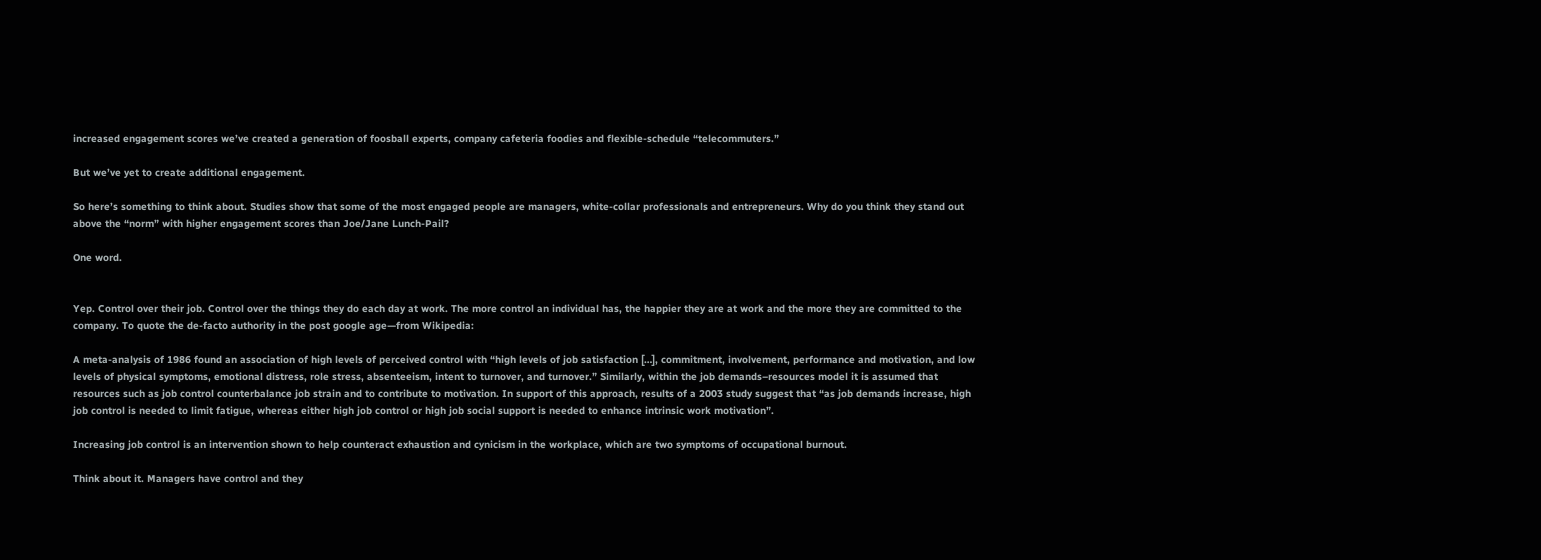increased engagement scores we’ve created a generation of foosball experts, company cafeteria foodies and flexible-schedule “telecommuters.”

But we’ve yet to create additional engagement.

So here’s something to think about. Studies show that some of the most engaged people are managers, white-collar professionals and entrepreneurs. Why do you think they stand out above the “norm” with higher engagement scores than Joe/Jane Lunch-Pail?

One word.


Yep. Control over their job. Control over the things they do each day at work. The more control an individual has, the happier they are at work and the more they are committed to the company. To quote the de-facto authority in the post google age—from Wikipedia:

A meta-analysis of 1986 found an association of high levels of perceived control with “high levels of job satisfaction […], commitment, involvement, performance and motivation, and low levels of physical symptoms, emotional distress, role stress, absenteeism, intent to turnover, and turnover.” Similarly, within the job demands–resources model it is assumed that resources such as job control counterbalance job strain and to contribute to motivation. In support of this approach, results of a 2003 study suggest that “as job demands increase, high job control is needed to limit fatigue, whereas either high job control or high job social support is needed to enhance intrinsic work motivation”.

Increasing job control is an intervention shown to help counteract exhaustion and cynicism in the workplace, which are two symptoms of occupational burnout.

Think about it. Managers have control and they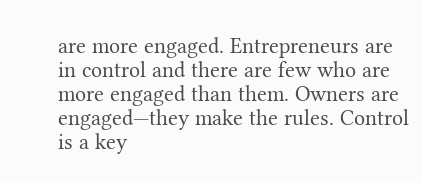are more engaged. Entrepreneurs are in control and there are few who are more engaged than them. Owners are engaged—they make the rules. Control is a key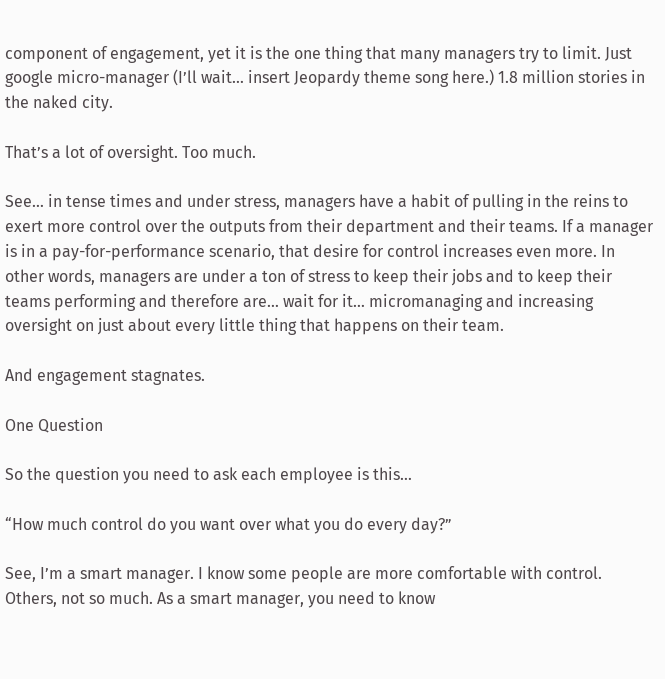component of engagement, yet it is the one thing that many managers try to limit. Just google micro-manager (I’ll wait… insert Jeopardy theme song here.) 1.8 million stories in the naked city.

That’s a lot of oversight. Too much.

See… in tense times and under stress, managers have a habit of pulling in the reins to exert more control over the outputs from their department and their teams. If a manager is in a pay-for-performance scenario, that desire for control increases even more. In other words, managers are under a ton of stress to keep their jobs and to keep their teams performing and therefore are… wait for it… micromanaging and increasing oversight on just about every little thing that happens on their team.

And engagement stagnates.

One Question

So the question you need to ask each employee is this…

“How much control do you want over what you do every day?”

See, I’m a smart manager. I know some people are more comfortable with control. Others, not so much. As a smart manager, you need to know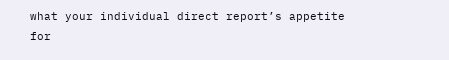what your individual direct report’s appetite for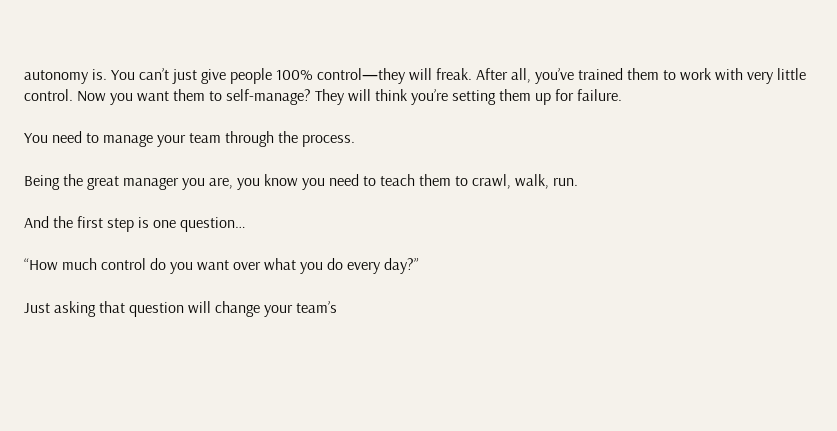autonomy is. You can’t just give people 100% control—they will freak. After all, you’ve trained them to work with very little control. Now you want them to self-manage? They will think you’re setting them up for failure.

You need to manage your team through the process.

Being the great manager you are, you know you need to teach them to crawl, walk, run.

And the first step is one question…

“How much control do you want over what you do every day?”

Just asking that question will change your team’s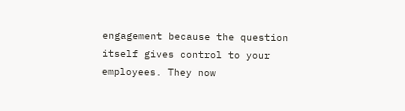engagement because the question itself gives control to your employees. They now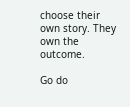choose their own story. They own the outcome.

Go do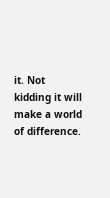it. Not kidding it will make a world of difference.